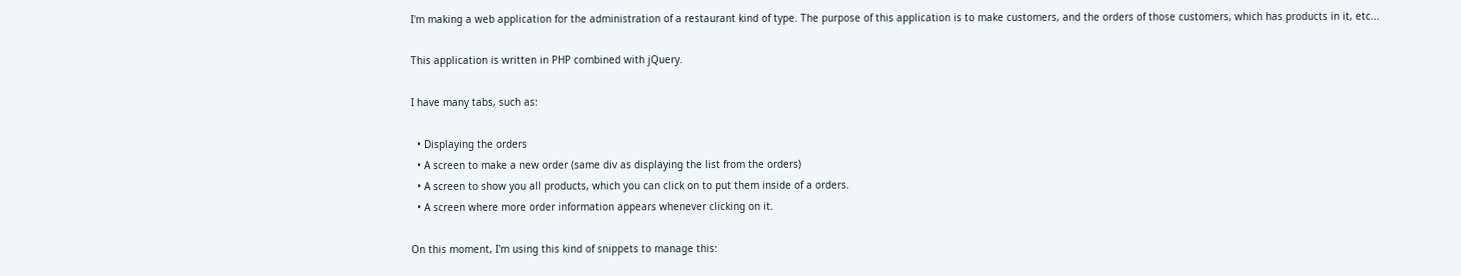I'm making a web application for the administration of a restaurant kind of type. The purpose of this application is to make customers, and the orders of those customers, which has products in it, etc...

This application is written in PHP combined with jQuery.

I have many tabs, such as:

  • Displaying the orders
  • A screen to make a new order (same div as displaying the list from the orders)
  • A screen to show you all products, which you can click on to put them inside of a orders.
  • A screen where more order information appears whenever clicking on it.

On this moment, I'm using this kind of snippets to manage this: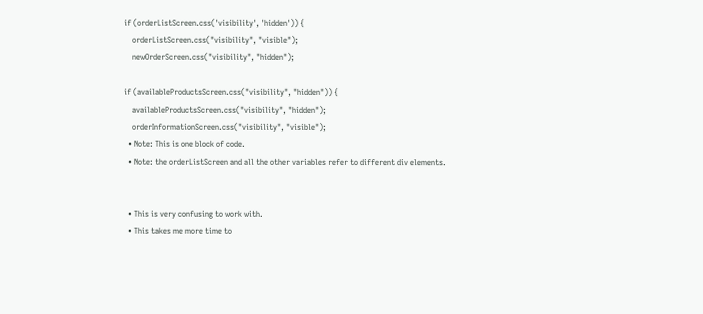if (orderListScreen.css('visibility', 'hidden')) {
    orderListScreen.css("visibility", "visible");
    newOrderScreen.css("visibility", "hidden");

if (availableProductsScreen.css("visibility", "hidden")) {
    availableProductsScreen.css("visibility", "hidden");
    orderInformationScreen.css("visibility", "visible");
  • Note: This is one block of code.
  • Note: the orderListScreen and all the other variables refer to different div elements.


  • This is very confusing to work with.
  • This takes me more time to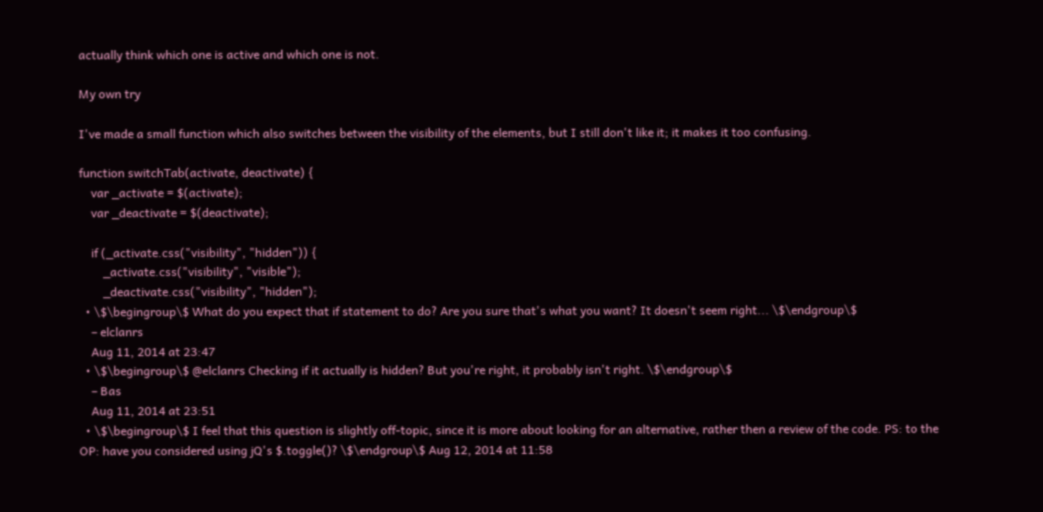actually think which one is active and which one is not.

My own try

I've made a small function which also switches between the visibility of the elements, but I still don't like it; it makes it too confusing.

function switchTab(activate, deactivate) {
    var _activate = $(activate);
    var _deactivate = $(deactivate);

    if (_activate.css("visibility", "hidden")) {
        _activate.css("visibility", "visible");
        _deactivate.css("visibility", "hidden");
  • \$\begingroup\$ What do you expect that if statement to do? Are you sure that's what you want? It doesn't seem right... \$\endgroup\$
    – elclanrs
    Aug 11, 2014 at 23:47
  • \$\begingroup\$ @elclanrs Checking if it actually is hidden? But you're right, it probably isn't right. \$\endgroup\$
    – Bas
    Aug 11, 2014 at 23:51
  • \$\begingroup\$ I feel that this question is slightly off-topic, since it is more about looking for an alternative, rather then a review of the code. PS: to the OP: have you considered using jQ's $.toggle()? \$\endgroup\$ Aug 12, 2014 at 11:58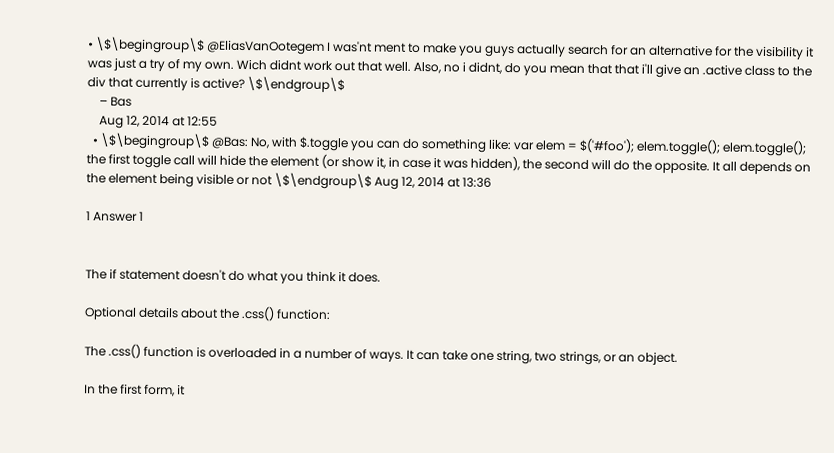• \$\begingroup\$ @EliasVanOotegem I was'nt ment to make you guys actually search for an alternative for the visibility it was just a try of my own. Wich didnt work out that well. Also, no i didnt, do you mean that that i'll give an .active class to the div that currently is active? \$\endgroup\$
    – Bas
    Aug 12, 2014 at 12:55
  • \$\begingroup\$ @Bas: No, with $.toggle you can do something like: var elem = $('#foo'); elem.toggle(); elem.toggle(); the first toggle call will hide the element (or show it, in case it was hidden), the second will do the opposite. It all depends on the element being visible or not \$\endgroup\$ Aug 12, 2014 at 13:36

1 Answer 1


The if statement doesn't do what you think it does.

Optional details about the .css() function:

The .css() function is overloaded in a number of ways. It can take one string, two strings, or an object.

In the first form, it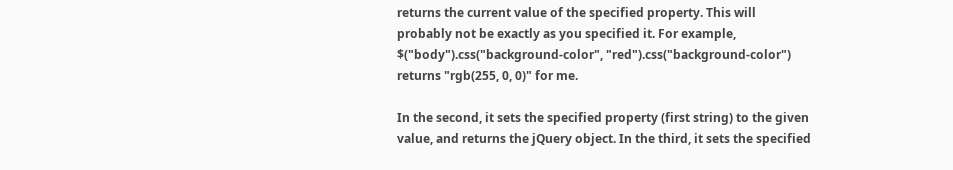returns the current value of the specified property. This will probably not be exactly as you specified it. For example, $("body").css("background-color", "red").css("background-color") returns "rgb(255, 0, 0)" for me.

In the second, it sets the specified property (first string) to the given value, and returns the jQuery object. In the third, it sets the specified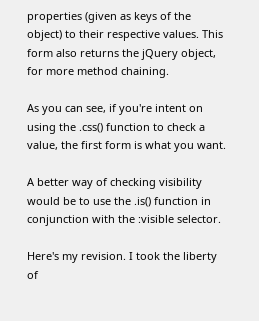properties (given as keys of the object) to their respective values. This form also returns the jQuery object, for more method chaining.

As you can see, if you're intent on using the .css() function to check a value, the first form is what you want.

A better way of checking visibility would be to use the .is() function in conjunction with the :visible selector.

Here's my revision. I took the liberty of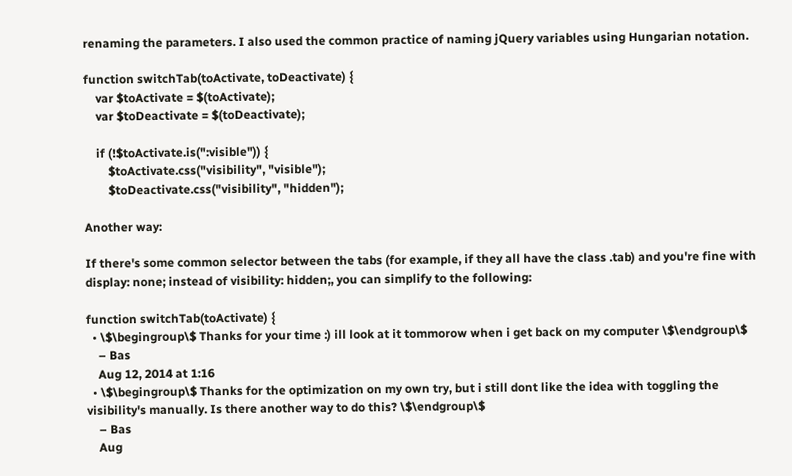renaming the parameters. I also used the common practice of naming jQuery variables using Hungarian notation.

function switchTab(toActivate, toDeactivate) {
    var $toActivate = $(toActivate);
    var $toDeactivate = $(toDeactivate);

    if (!$toActivate.is(":visible")) {
        $toActivate.css("visibility", "visible");
        $toDeactivate.css("visibility", "hidden");

Another way:

If there's some common selector between the tabs (for example, if they all have the class .tab) and you're fine with display: none; instead of visibility: hidden;, you can simplify to the following:

function switchTab(toActivate) {
  • \$\begingroup\$ Thanks for your time :) ill look at it tommorow when i get back on my computer \$\endgroup\$
    – Bas
    Aug 12, 2014 at 1:16
  • \$\begingroup\$ Thanks for the optimization on my own try, but i still dont like the idea with toggling the visibility's manually. Is there another way to do this? \$\endgroup\$
    – Bas
    Aug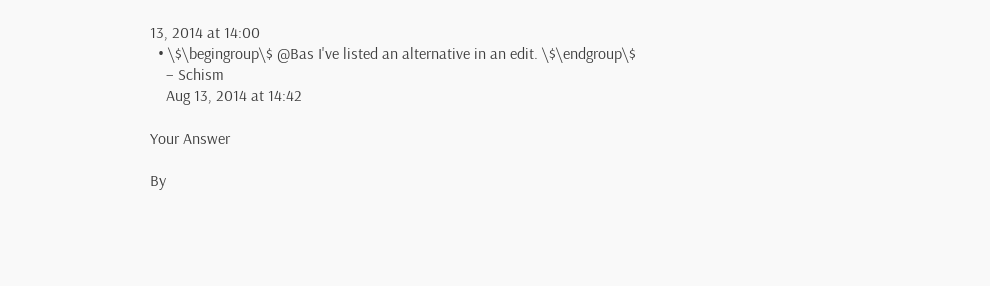13, 2014 at 14:00
  • \$\begingroup\$ @Bas I've listed an alternative in an edit. \$\endgroup\$
    – Schism
    Aug 13, 2014 at 14:42

Your Answer

By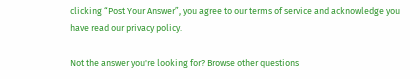clicking “Post Your Answer”, you agree to our terms of service and acknowledge you have read our privacy policy.

Not the answer you're looking for? Browse other questions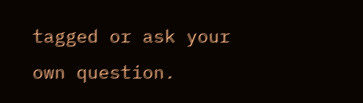tagged or ask your own question.